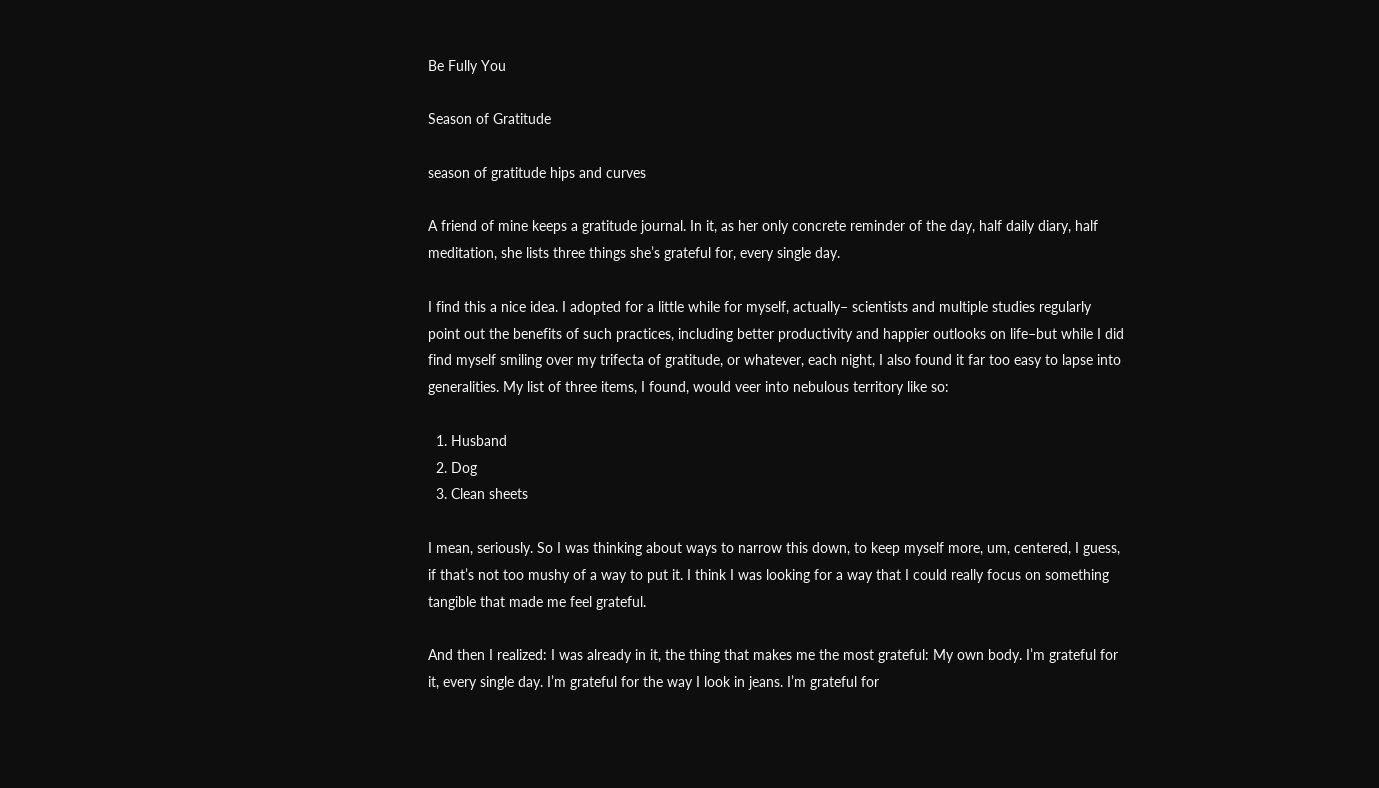Be Fully You

Season of Gratitude

season of gratitude hips and curves

A friend of mine keeps a gratitude journal. In it, as her only concrete reminder of the day, half daily diary, half meditation, she lists three things she’s grateful for, every single day.

I find this a nice idea. I adopted for a little while for myself, actually– scientists and multiple studies regularly point out the benefits of such practices, including better productivity and happier outlooks on life–but while I did find myself smiling over my trifecta of gratitude, or whatever, each night, I also found it far too easy to lapse into generalities. My list of three items, I found, would veer into nebulous territory like so:

  1. Husband
  2. Dog
  3. Clean sheets

I mean, seriously. So I was thinking about ways to narrow this down, to keep myself more, um, centered, I guess, if that’s not too mushy of a way to put it. I think I was looking for a way that I could really focus on something tangible that made me feel grateful.

And then I realized: I was already in it, the thing that makes me the most grateful: My own body. I’m grateful for it, every single day. I’m grateful for the way I look in jeans. I’m grateful for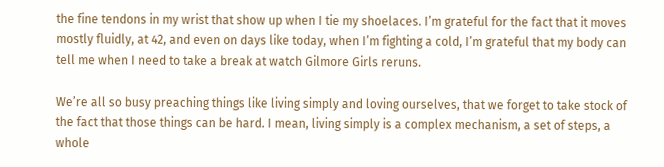the fine tendons in my wrist that show up when I tie my shoelaces. I’m grateful for the fact that it moves mostly fluidly, at 42, and even on days like today, when I’m fighting a cold, I’m grateful that my body can tell me when I need to take a break at watch Gilmore Girls reruns.

We’re all so busy preaching things like living simply and loving ourselves, that we forget to take stock of the fact that those things can be hard. I mean, living simply is a complex mechanism, a set of steps, a whole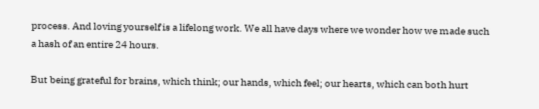process. And loving yourself is a lifelong work. We all have days where we wonder how we made such a hash of an entire 24 hours.

But being grateful for brains, which think; our hands, which feel; our hearts, which can both hurt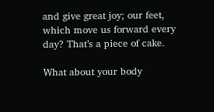and give great joy; our feet, which move us forward every day? That’s a piece of cake.

What about your body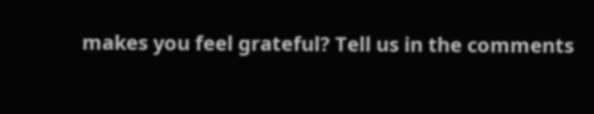makes you feel grateful? Tell us in the comments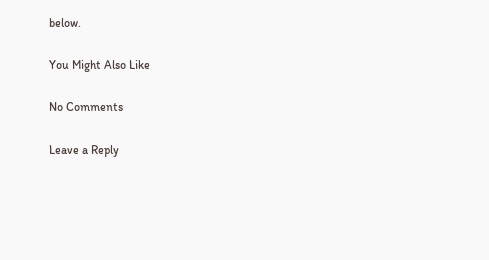below.

You Might Also Like

No Comments

Leave a Reply